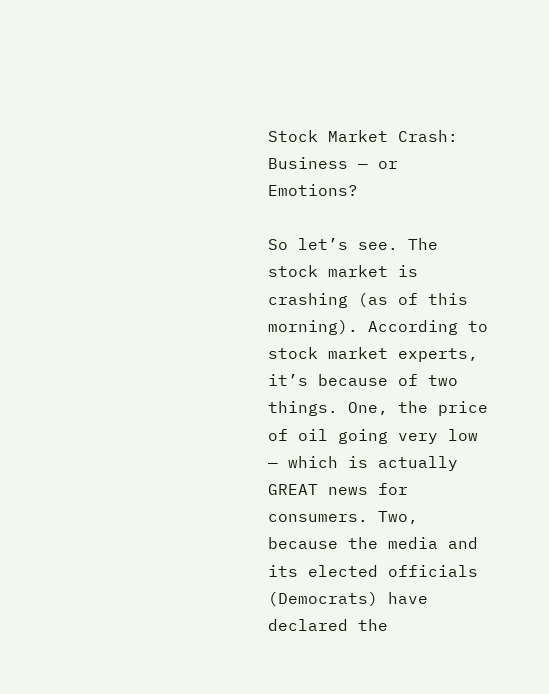Stock Market Crash: Business — or Emotions?

So let’s see. The stock market is crashing (as of this morning). According to stock market experts, it’s because of two things. One, the price of oil going very low — which is actually GREAT news for consumers. Two, because the media and its elected officials (Democrats) have declared the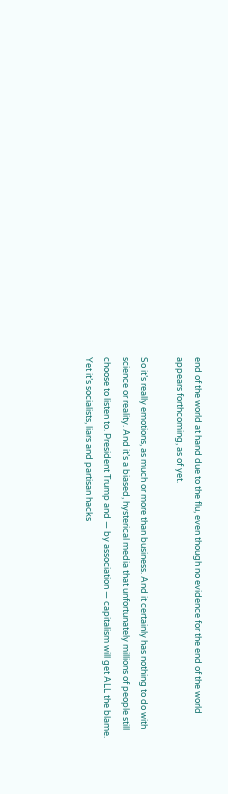end of the world at hand due to the flu, even though no evidence for the end of the world appears forthcoming, as of yet.

So it’s really emotions, as much or more than business. And it certainly has nothing to do with science or reality. And it’s a biased, hysterical media that unfortunately millions of people still choose to listen to. President Trump and — by association — capitalism will get ALL the blame. Yet it’s socialists, liars and partisan hacks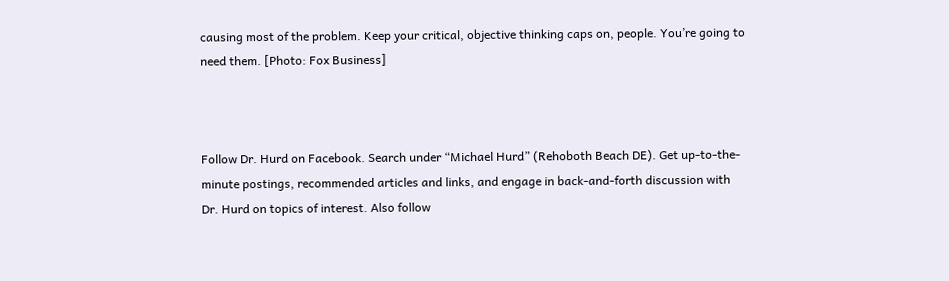causing most of the problem. Keep your critical, objective thinking caps on, people. You’re going to need them. [Photo: Fox Business]



Follow Dr. Hurd on Facebook. Search under “Michael Hurd” (Rehoboth Beach DE). Get up-to-the-minute postings, recommended articles and links, and engage in back-and-forth discussion with Dr. Hurd on topics of interest. Also follow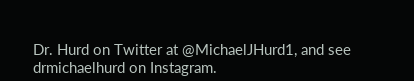Dr. Hurd on Twitter at @MichaelJHurd1, and see drmichaelhurd on Instagram.